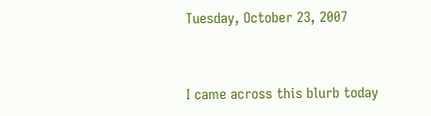Tuesday, October 23, 2007


I came across this blurb today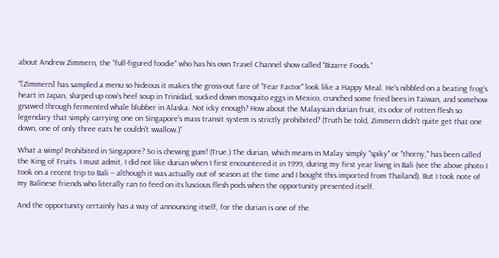about Andrew Zimmern, the “full-figured foodie” who has his own Travel Channel show called “Bizarre Foods.”

"[Zimmern] has sampled a menu so hideous it makes the gross-out fare of "Fear Factor" look like a Happy Meal. He's nibbled on a beating frog's heart in Japan, slurped up cow's heel soup in Trinidad, sucked down mosquito eggs in Mexico, crunched some fried bees in Taiwan, and somehow gnawed through fermented whale blubber in Alaska. Not icky enough? How about the Malaysian durian fruit, its odor of rotten flesh so legendary that simply carrying one on Singapore's mass transit system is strictly prohibited? (Truth be told, Zimmern didn't quite get that one down, one of only three eats he couldn't swallow.)”

What a wimp! Prohibited in Singapore? So is chewing gum! (True.) The durian, which means in Malay simply "spiky" or "thorny," has been called the King of Fruits. I must admit, I did not like durian when I first encountered it in 1999, during my first year living in Bali (see the above photo I took on a recent trip to Bali -- although it was actually out of season at the time and I bought this imported from Thailand). But I took note of my Balinese friends who literally ran to feed on its luscious flesh pods when the opportunity presented itself.

And the opportunity certainly has a way of announcing itself, for the durian is one of the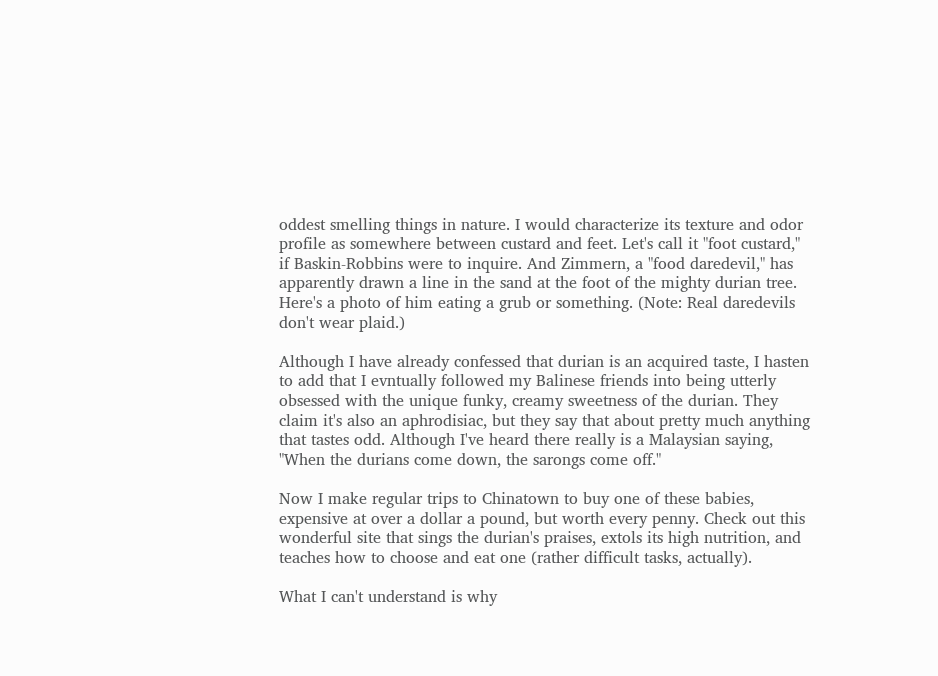oddest smelling things in nature. I would characterize its texture and odor profile as somewhere between custard and feet. Let's call it "foot custard," if Baskin-Robbins were to inquire. And Zimmern, a "food daredevil," has apparently drawn a line in the sand at the foot of the mighty durian tree. Here's a photo of him eating a grub or something. (Note: Real daredevils don't wear plaid.)

Although I have already confessed that durian is an acquired taste, I hasten to add that I evntually followed my Balinese friends into being utterly obsessed with the unique funky, creamy sweetness of the durian. They claim it's also an aphrodisiac, but they say that about pretty much anything that tastes odd. Although I've heard there really is a Malaysian saying, "When the durians come down, the sarongs come off."

Now I make regular trips to Chinatown to buy one of these babies, expensive at over a dollar a pound, but worth every penny. Check out this wonderful site that sings the durian's praises, extols its high nutrition, and teaches how to choose and eat one (rather difficult tasks, actually).

What I can't understand is why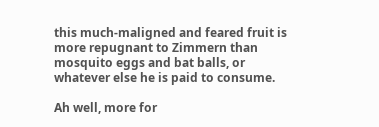this much-maligned and feared fruit is more repugnant to Zimmern than mosquito eggs and bat balls, or whatever else he is paid to consume.

Ah well, more for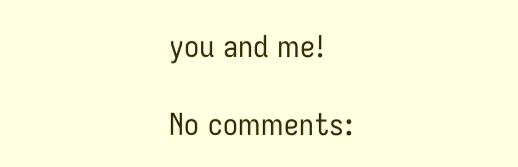you and me!

No comments: